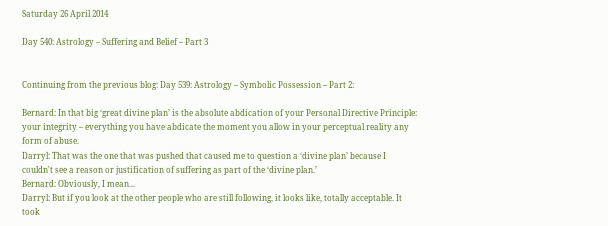Saturday 26 April 2014

Day 540: Astrology – Suffering and Belief – Part 3


Continuing from the previous blog: Day 539: Astrology – Symbolic Possession – Part 2:

Bernard: In that big ‘great divine plan’ is the absolute abdication of your Personal Directive Principle: your integrity – everything you have abdicate the moment you allow in your perceptual reality any form of abuse.
Darryl: That was the one that was pushed that caused me to question a ‘divine plan’ because I couldn't see a reason or justification of suffering as part of the ‘divine plan.’
Bernard: Obviously, I mean...
Darryl: But if you look at the other people who are still following, it looks like, totally acceptable. It took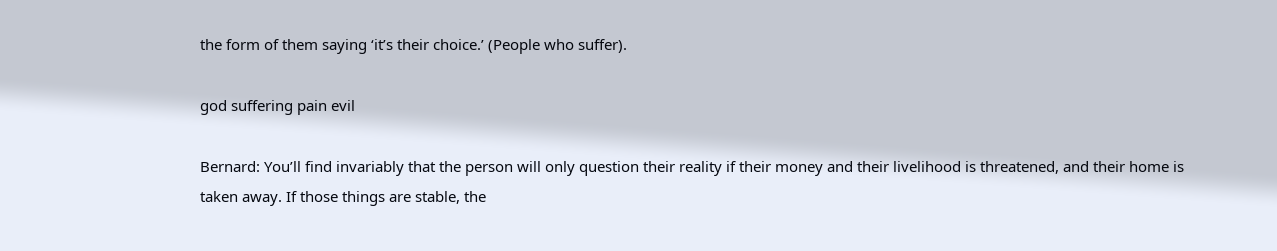the form of them saying ‘it’s their choice.’ (People who suffer).

god suffering pain evil

Bernard: You’ll find invariably that the person will only question their reality if their money and their livelihood is threatened, and their home is taken away. If those things are stable, the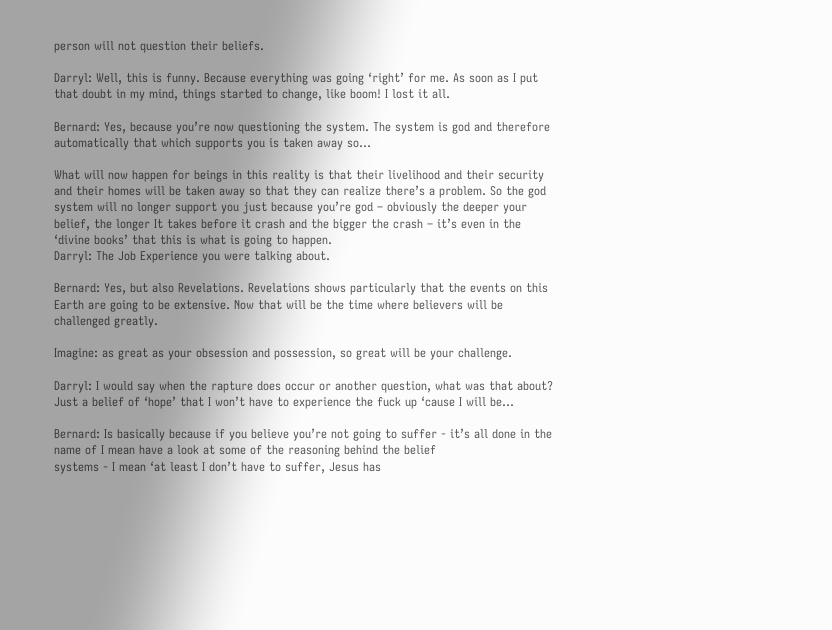person will not question their beliefs.

Darryl: Well, this is funny. Because everything was going ‘right’ for me. As soon as I put that doubt in my mind, things started to change, like boom! I lost it all.

Bernard: Yes, because you’re now questioning the system. The system is god and therefore automatically that which supports you is taken away so…

What will now happen for beings in this reality is that their livelihood and their security and their homes will be taken away so that they can realize there’s a problem. So the god system will no longer support you just because you’re god – obviously the deeper your belief, the longer It takes before it crash and the bigger the crash – it’s even in the ‘divine books’ that this is what is going to happen.
Darryl: The Job Experience you were talking about.

Bernard: Yes, but also Revelations. Revelations shows particularly that the events on this Earth are going to be extensive. Now that will be the time where believers will be challenged greatly.

Imagine: as great as your obsession and possession, so great will be your challenge.

Darryl: I would say when the rapture does occur or another question, what was that about? Just a belief of ‘hope’ that I won’t have to experience the fuck up ‘cause I will be…

Bernard: Is basically because if you believe you’re not going to suffer - it’s all done in the name of I mean have a look at some of the reasoning behind the belief
systems - I mean ‘at least I don’t have to suffer, Jesus has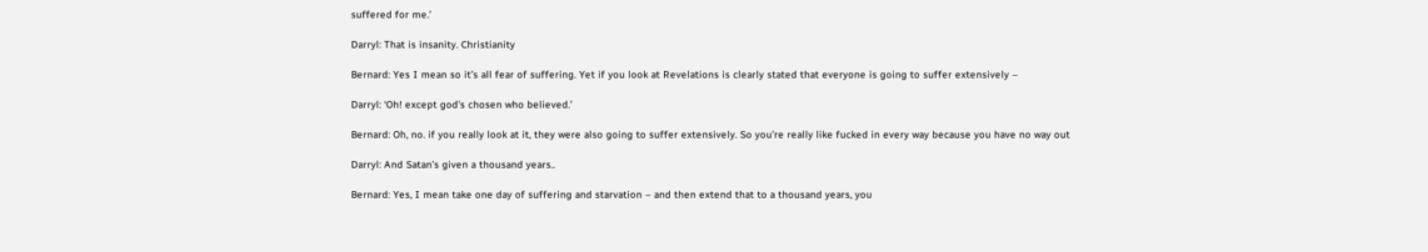suffered for me.’

Darryl: That is insanity. Christianity

Bernard: Yes I mean so it’s all fear of suffering. Yet if you look at Revelations is clearly stated that everyone is going to suffer extensively –

Darryl: ‘Oh! except god’s chosen who believed.’

Bernard: Oh, no. if you really look at it, they were also going to suffer extensively. So you’re really like fucked in every way because you have no way out

Darryl: And Satan’s given a thousand years..

Bernard: Yes, I mean take one day of suffering and starvation – and then extend that to a thousand years, you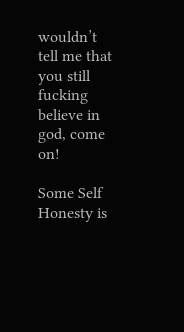wouldn’t tell me that you still fucking believe in god, come on!

Some Self Honesty is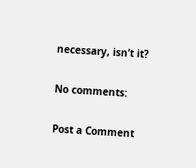necessary, isn’t it?

No comments:

Post a Comment